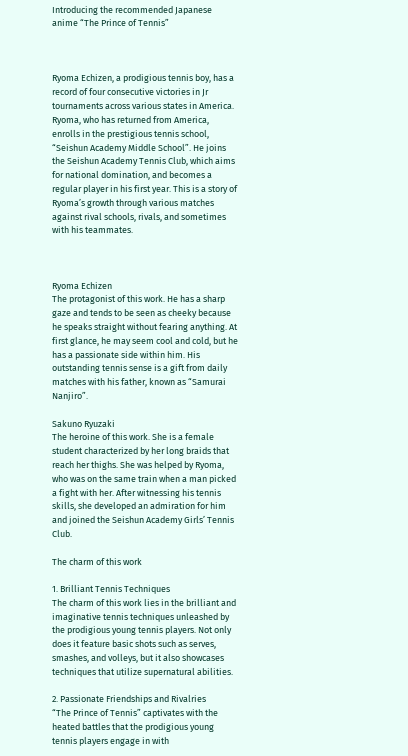Introducing the recommended Japanese anime “The Prince of Tennis”



Ryoma Echizen, a prodigious tennis boy, has a record of four consecutive victories in Jr tournaments across various states in America. Ryoma, who has returned from America, enrolls in the prestigious tennis school, “Seishun Academy Middle School”. He joins the Seishun Academy Tennis Club, which aims for national domination, and becomes a regular player in his first year. This is a story of Ryoma’s growth through various matches against rival schools, rivals, and sometimes with his teammates.



Ryoma Echizen
The protagonist of this work. He has a sharp gaze and tends to be seen as cheeky because he speaks straight without fearing anything. At first glance, he may seem cool and cold, but he has a passionate side within him. His outstanding tennis sense is a gift from daily matches with his father, known as “Samurai Nanjiro”.

Sakuno Ryuzaki
The heroine of this work. She is a female student characterized by her long braids that reach her thighs. She was helped by Ryoma, who was on the same train when a man picked a fight with her. After witnessing his tennis skills, she developed an admiration for him and joined the Seishun Academy Girls’ Tennis Club.

The charm of this work

1. Brilliant Tennis Techniques
The charm of this work lies in the brilliant and imaginative tennis techniques unleashed by the prodigious young tennis players. Not only does it feature basic shots such as serves, smashes, and volleys, but it also showcases techniques that utilize supernatural abilities.

2. Passionate Friendships and Rivalries
“The Prince of Tennis” captivates with the heated battles that the prodigious young tennis players engage in with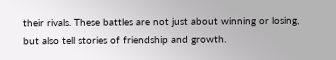their rivals. These battles are not just about winning or losing, but also tell stories of friendship and growth.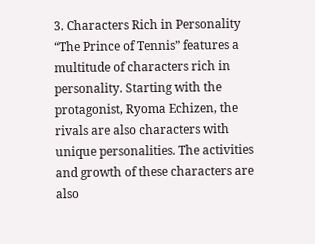3. Characters Rich in Personality
“The Prince of Tennis” features a multitude of characters rich in personality. Starting with the protagonist, Ryoma Echizen, the rivals are also characters with unique personalities. The activities and growth of these characters are also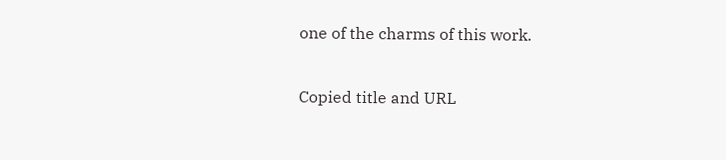one of the charms of this work.

Copied title and URL